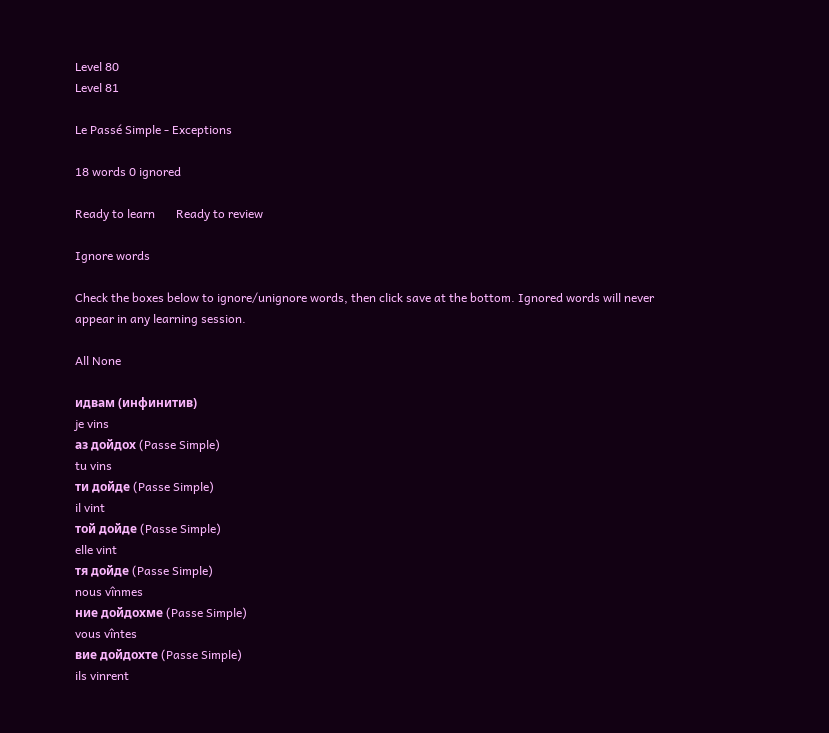Level 80
Level 81

Le Passé Simple - Exceptions

18 words 0 ignored

Ready to learn       Ready to review

Ignore words

Check the boxes below to ignore/unignore words, then click save at the bottom. Ignored words will never appear in any learning session.

All None

идвам (инфинитив)
je vins
аз дойдох (Passe Simple)
tu vins
ти дойде (Passe Simple)
il vint
той дойде (Passe Simple)
elle vint
тя дойде (Passe Simple)
nous vînmes
ние дойдохме (Passe Simple)
vous vîntes
вие дойдохте (Passe Simple)
ils vinrent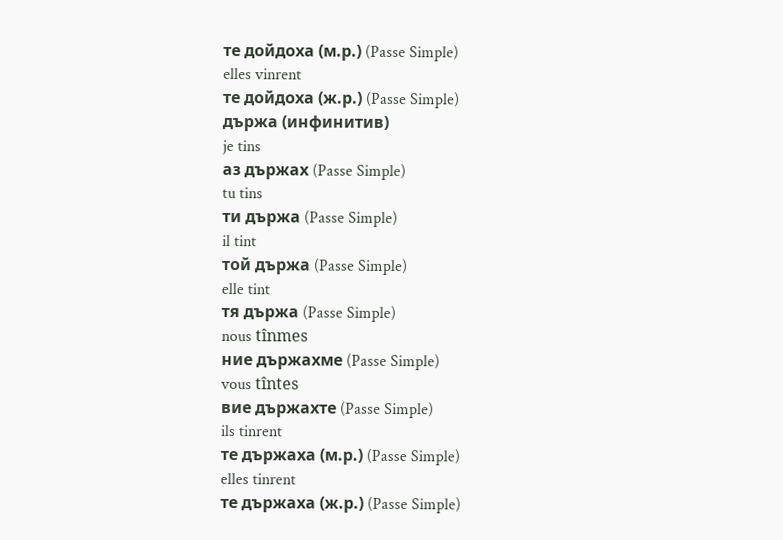те дойдоха (м.р.) (Passe Simple)
elles vinrent
те дойдоха (ж.р.) (Passe Simple)
държа (инфинитив)
je tins
аз държах (Passe Simple)
tu tins
ти държа (Passe Simple)
il tint
той държа (Passe Simple)
elle tint
тя държа (Passe Simple)
nous tînmes
ние държахме (Passe Simple)
vous tîntes
вие държахте (Passe Simple)
ils tinrent
те държаха (м.р.) (Passe Simple)
elles tinrent
те държаха (ж.р.) (Passe Simple)